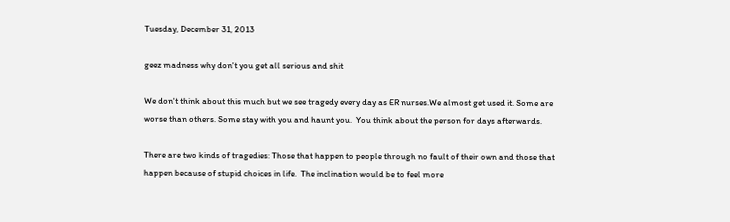Tuesday, December 31, 2013

geez madness why don't you get all serious and shit

We don't think about this much but we see tragedy every day as ER nurses.We almost get used it. Some are worse than others. Some stay with you and haunt you.  You think about the person for days afterwards.

There are two kinds of tragedies: Those that happen to people through no fault of their own and those that happen because of stupid choices in life.  The inclination would be to feel more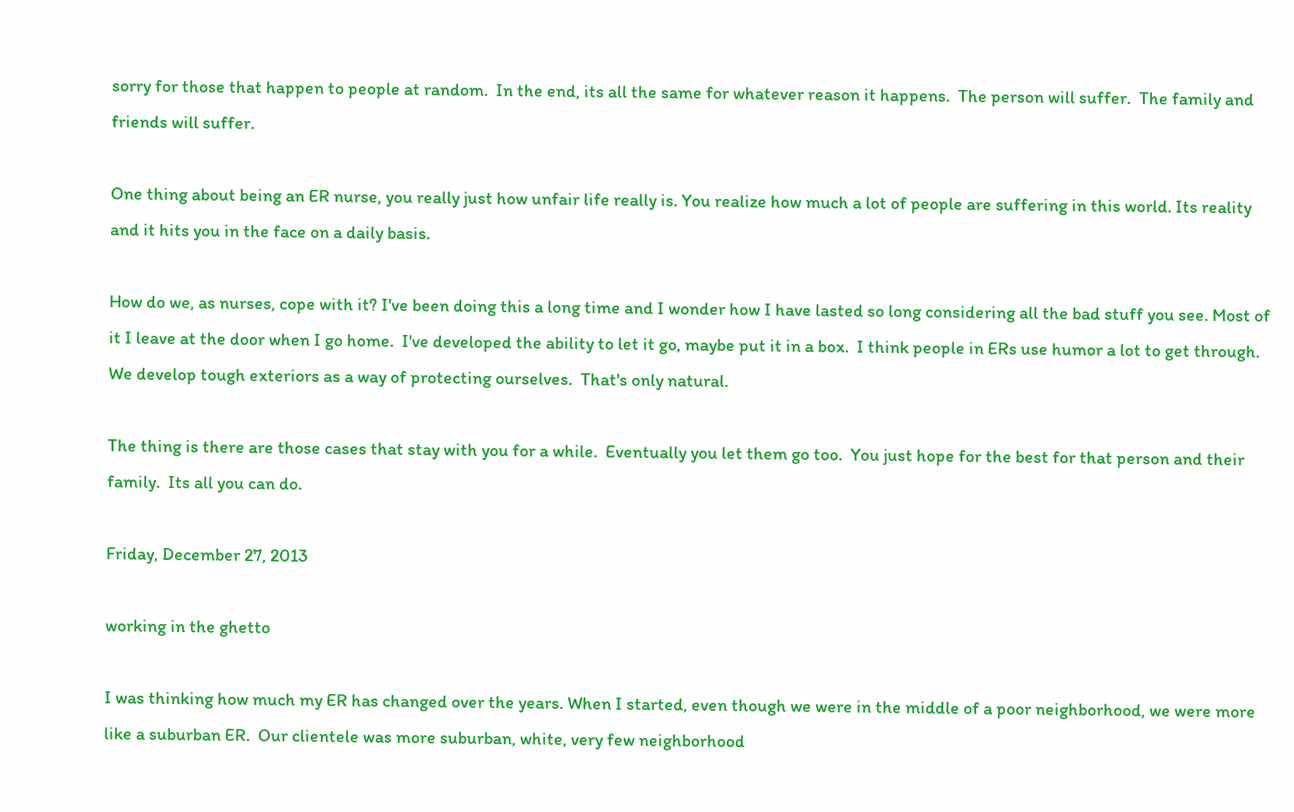sorry for those that happen to people at random.  In the end, its all the same for whatever reason it happens.  The person will suffer.  The family and friends will suffer.

One thing about being an ER nurse, you really just how unfair life really is. You realize how much a lot of people are suffering in this world. Its reality and it hits you in the face on a daily basis.

How do we, as nurses, cope with it? I've been doing this a long time and I wonder how I have lasted so long considering all the bad stuff you see. Most of it I leave at the door when I go home.  I've developed the ability to let it go, maybe put it in a box.  I think people in ERs use humor a lot to get through.  We develop tough exteriors as a way of protecting ourselves.  That's only natural.

The thing is there are those cases that stay with you for a while.  Eventually you let them go too.  You just hope for the best for that person and their family.  Its all you can do.

Friday, December 27, 2013

working in the ghetto

I was thinking how much my ER has changed over the years. When I started, even though we were in the middle of a poor neighborhood, we were more like a suburban ER.  Our clientele was more suburban, white, very few neighborhood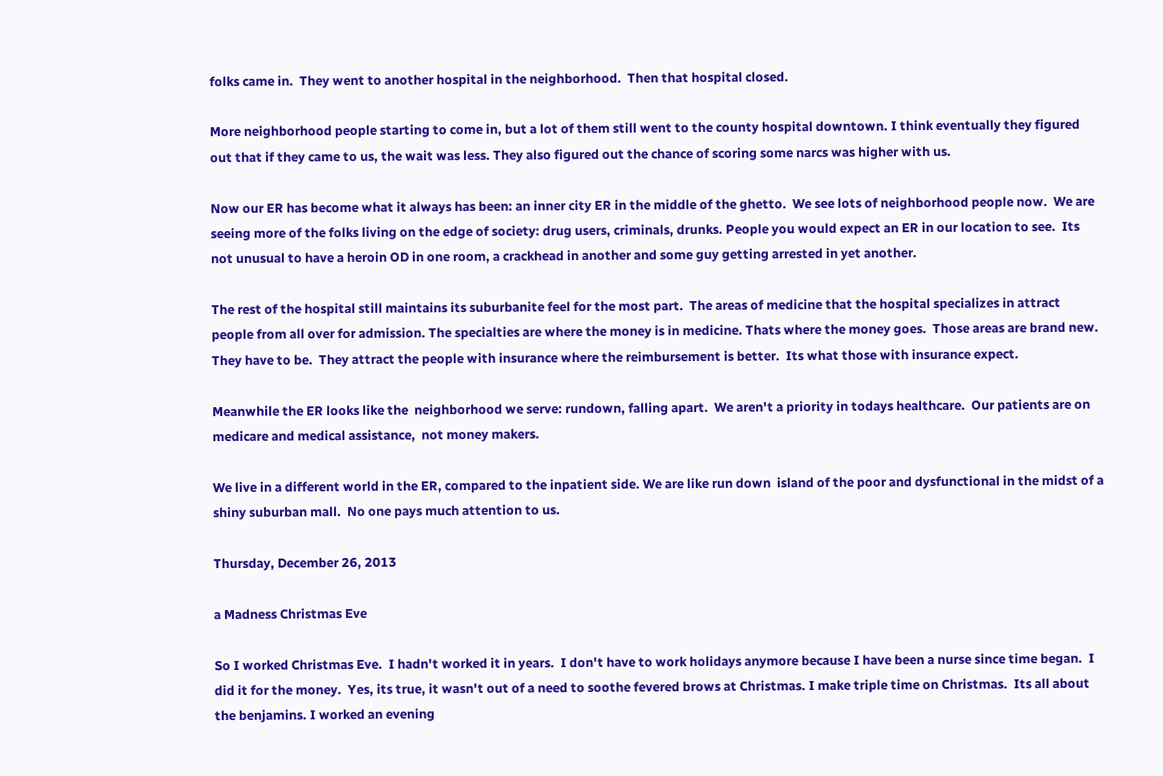folks came in.  They went to another hospital in the neighborhood.  Then that hospital closed.

More neighborhood people starting to come in, but a lot of them still went to the county hospital downtown. I think eventually they figured out that if they came to us, the wait was less. They also figured out the chance of scoring some narcs was higher with us.

Now our ER has become what it always has been: an inner city ER in the middle of the ghetto.  We see lots of neighborhood people now.  We are seeing more of the folks living on the edge of society: drug users, criminals, drunks. People you would expect an ER in our location to see.  Its not unusual to have a heroin OD in one room, a crackhead in another and some guy getting arrested in yet another.

The rest of the hospital still maintains its suburbanite feel for the most part.  The areas of medicine that the hospital specializes in attract people from all over for admission. The specialties are where the money is in medicine. Thats where the money goes.  Those areas are brand new.  They have to be.  They attract the people with insurance where the reimbursement is better.  Its what those with insurance expect.

Meanwhile the ER looks like the  neighborhood we serve: rundown, falling apart.  We aren't a priority in todays healthcare.  Our patients are on medicare and medical assistance,  not money makers.

We live in a different world in the ER, compared to the inpatient side. We are like run down  island of the poor and dysfunctional in the midst of a shiny suburban mall.  No one pays much attention to us.

Thursday, December 26, 2013

a Madness Christmas Eve

So I worked Christmas Eve.  I hadn't worked it in years.  I don't have to work holidays anymore because I have been a nurse since time began.  I did it for the money.  Yes, its true, it wasn't out of a need to soothe fevered brows at Christmas. I make triple time on Christmas.  Its all about the benjamins. I worked an evening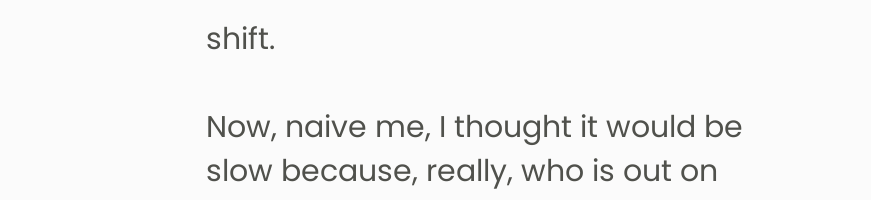shift.

Now, naive me, I thought it would be slow because, really, who is out on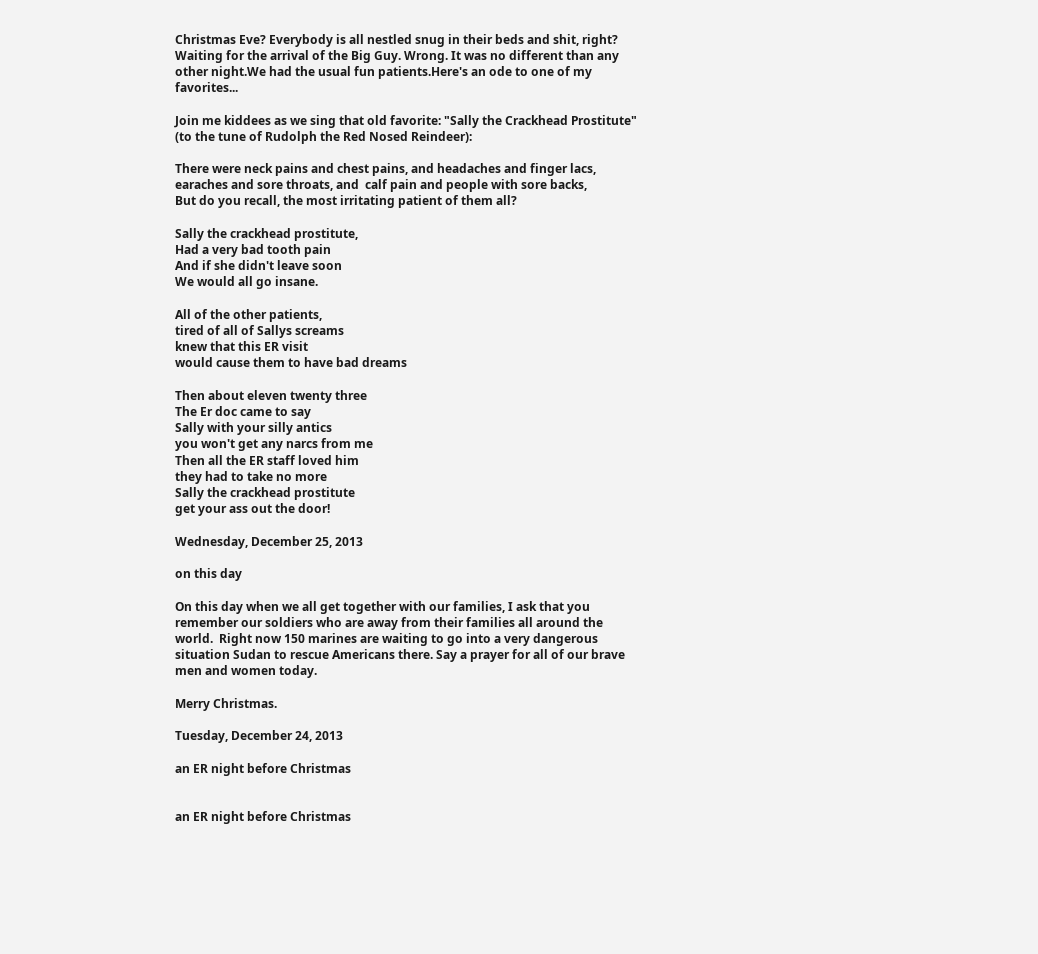Christmas Eve? Everybody is all nestled snug in their beds and shit, right?  Waiting for the arrival of the Big Guy. Wrong. It was no different than any other night.We had the usual fun patients.Here's an ode to one of my favorites...

Join me kiddees as we sing that old favorite: "Sally the Crackhead Prostitute" (to the tune of Rudolph the Red Nosed Reindeer):

There were neck pains and chest pains, and headaches and finger lacs,
earaches and sore throats, and  calf pain and people with sore backs,
But do you recall, the most irritating patient of them all?

Sally the crackhead prostitute,
Had a very bad tooth pain
And if she didn't leave soon
We would all go insane.

All of the other patients,
tired of all of Sallys screams
knew that this ER visit
would cause them to have bad dreams

Then about eleven twenty three
The Er doc came to say
Sally with your silly antics
you won't get any narcs from me
Then all the ER staff loved him
they had to take no more
Sally the crackhead prostitute
get your ass out the door!

Wednesday, December 25, 2013

on this day

On this day when we all get together with our families, I ask that you remember our soldiers who are away from their families all around the world.  Right now 150 marines are waiting to go into a very dangerous situation Sudan to rescue Americans there. Say a prayer for all of our brave men and women today.

Merry Christmas.

Tuesday, December 24, 2013

an ER night before Christmas


an ER night before Christmas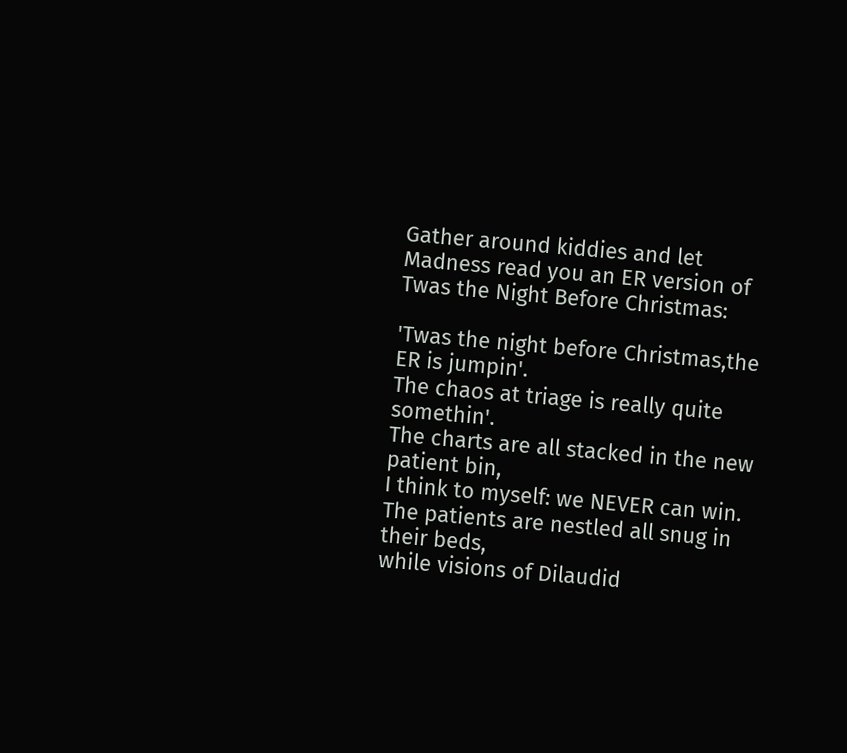Gather around kiddies and let Madness read you an ER version of Twas the Night Before Christmas:

'Twas the night before Christmas,the ER is jumpin'.
The chaos at triage is really quite somethin'.
The charts are all stacked in the new patient bin,
I think to myself: we NEVER can win.
The patients are nestled all snug in their beds,
while visions of Dilaudid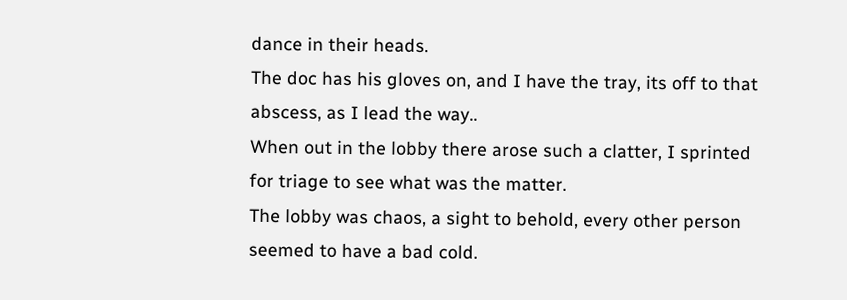dance in their heads.
The doc has his gloves on, and I have the tray, its off to that abscess, as I lead the way..
When out in the lobby there arose such a clatter, I sprinted for triage to see what was the matter.
The lobby was chaos, a sight to behold, every other person seemed to have a bad cold.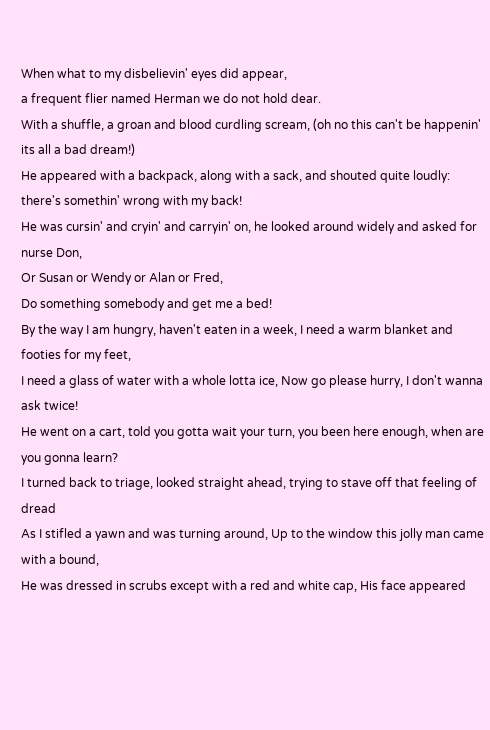When what to my disbelievin' eyes did appear,
a frequent flier named Herman we do not hold dear.
With a shuffle, a groan and blood curdling scream, (oh no this can't be happenin' its all a bad dream!)
He appeared with a backpack, along with a sack, and shouted quite loudly: there's somethin' wrong with my back!
He was cursin' and cryin' and carryin' on, he looked around widely and asked for nurse Don,
Or Susan or Wendy or Alan or Fred,
Do something somebody and get me a bed!
By the way I am hungry, haven't eaten in a week, I need a warm blanket and footies for my feet,
I need a glass of water with a whole lotta ice, Now go please hurry, I don't wanna ask twice!
He went on a cart, told you gotta wait your turn, you been here enough, when are you gonna learn?
I turned back to triage, looked straight ahead, trying to stave off that feeling of dread
As I stifled a yawn and was turning around, Up to the window this jolly man came with a bound,
He was dressed in scrubs except with a red and white cap, His face appeared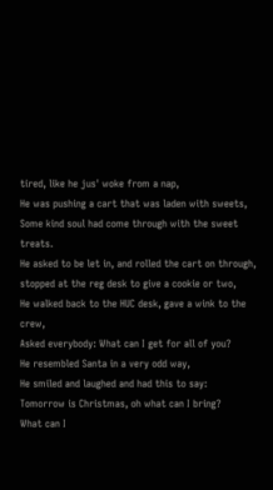tired, like he jus' woke from a nap,
He was pushing a cart that was laden with sweets,
Some kind soul had come through with the sweet treats.
He asked to be let in, and rolled the cart on through, stopped at the reg desk to give a cookie or two,
He walked back to the HUC desk, gave a wink to the crew,
Asked everybody: What can I get for all of you?
He resembled Santa in a very odd way,
He smiled and laughed and had this to say:
Tomorrow is Christmas, oh what can I bring?
What can I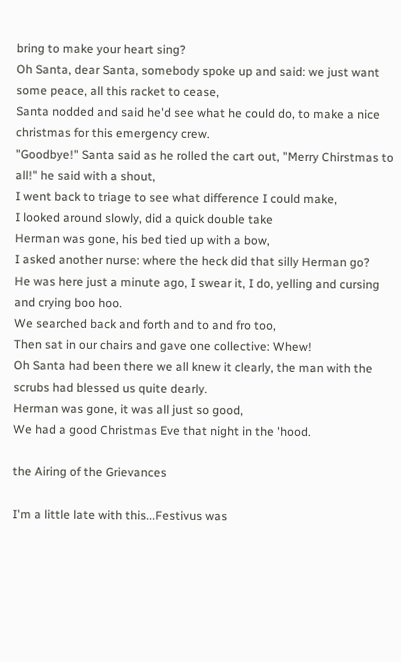bring to make your heart sing?
Oh Santa, dear Santa, somebody spoke up and said: we just want some peace, all this racket to cease,
Santa nodded and said he'd see what he could do, to make a nice christmas for this emergency crew.
"Goodbye!" Santa said as he rolled the cart out, "Merry Chirstmas to all!" he said with a shout,
I went back to triage to see what difference I could make,
I looked around slowly, did a quick double take
Herman was gone, his bed tied up with a bow,
I asked another nurse: where the heck did that silly Herman go?
He was here just a minute ago, I swear it, I do, yelling and cursing and crying boo hoo.
We searched back and forth and to and fro too,
Then sat in our chairs and gave one collective: Whew!
Oh Santa had been there we all knew it clearly, the man with the scrubs had blessed us quite dearly.
Herman was gone, it was all just so good,
We had a good Christmas Eve that night in the 'hood.

the Airing of the Grievances

I'm a little late with this...Festivus was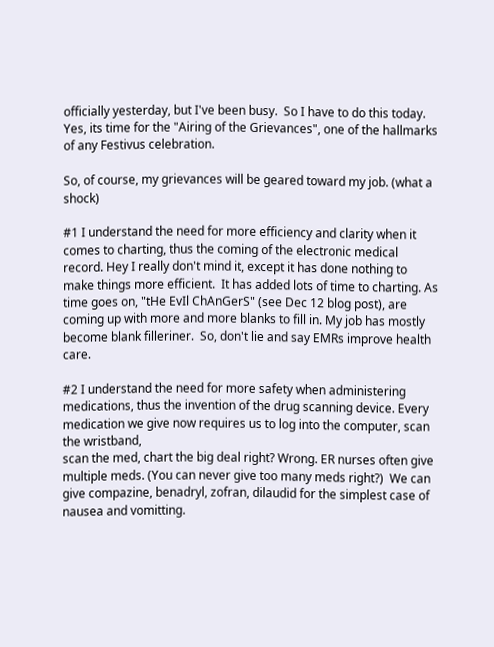officially yesterday, but I've been busy.  So I have to do this today.  Yes, its time for the "Airing of the Grievances", one of the hallmarks of any Festivus celebration.

So, of course, my grievances will be geared toward my job. (what a shock)

#1 I understand the need for more efficiency and clarity when it comes to charting, thus the coming of the electronic medical record. Hey I really don't mind it, except it has done nothing to make things more efficient.  It has added lots of time to charting. As time goes on, "tHe EvIl ChAnGerS" (see Dec 12 blog post), are coming up with more and more blanks to fill in. My job has mostly become blank filleriner.  So, don't lie and say EMRs improve health care.

#2 I understand the need for more safety when administering medications, thus the invention of the drug scanning device. Every medication we give now requires us to log into the computer, scan the wristband,
scan the med, chart the big deal right? Wrong. ER nurses often give multiple meds. (You can never give too many meds right?)  We can give compazine, benadryl, zofran, dilaudid for the simplest case of nausea and vomitting.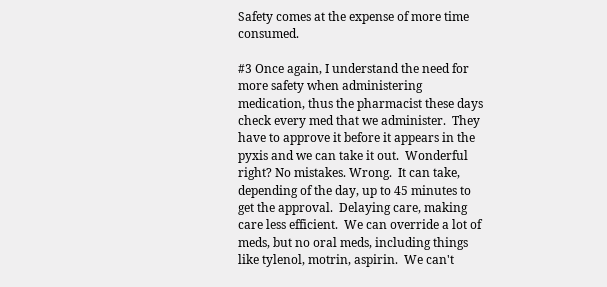Safety comes at the expense of more time consumed.

#3 Once again, I understand the need for more safety when administering medication, thus the pharmacist these days check every med that we administer.  They have to approve it before it appears in the pyxis and we can take it out.  Wonderful right? No mistakes. Wrong.  It can take, depending of the day, up to 45 minutes to get the approval.  Delaying care, making care less efficient.  We can override a lot of meds, but no oral meds, including things like tylenol, motrin, aspirin.  We can't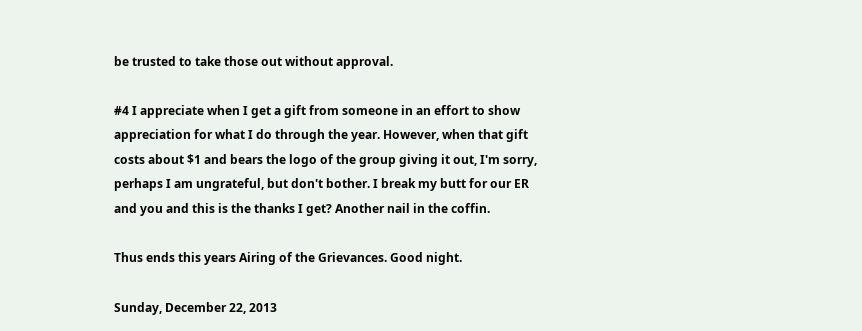be trusted to take those out without approval.

#4 I appreciate when I get a gift from someone in an effort to show appreciation for what I do through the year. However, when that gift costs about $1 and bears the logo of the group giving it out, I'm sorry, perhaps I am ungrateful, but don't bother. I break my butt for our ER and you and this is the thanks I get? Another nail in the coffin.

Thus ends this years Airing of the Grievances. Good night.

Sunday, December 22, 2013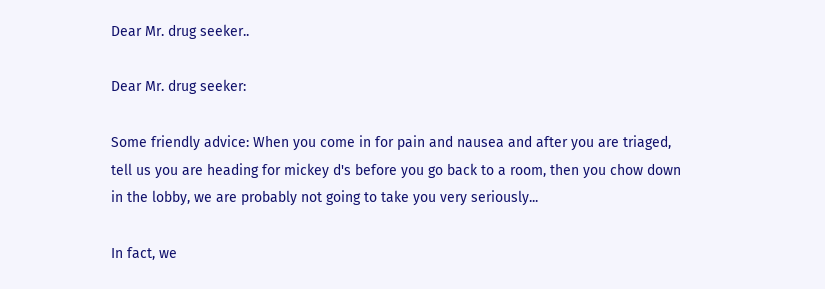Dear Mr. drug seeker..

Dear Mr. drug seeker:

Some friendly advice: When you come in for pain and nausea and after you are triaged, tell us you are heading for mickey d's before you go back to a room, then you chow down in the lobby, we are probably not going to take you very seriously...

In fact, we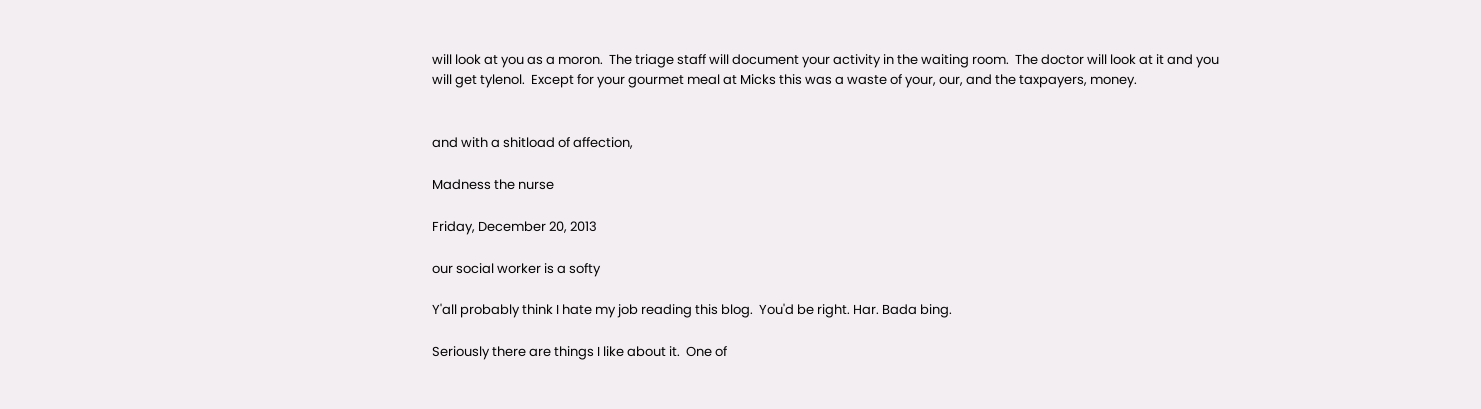will look at you as a moron.  The triage staff will document your activity in the waiting room.  The doctor will look at it and you will get tylenol.  Except for your gourmet meal at Micks this was a waste of your, our, and the taxpayers, money.


and with a shitload of affection,

Madness the nurse

Friday, December 20, 2013

our social worker is a softy

Y'all probably think I hate my job reading this blog.  You'd be right. Har. Bada bing.

Seriously there are things I like about it.  One of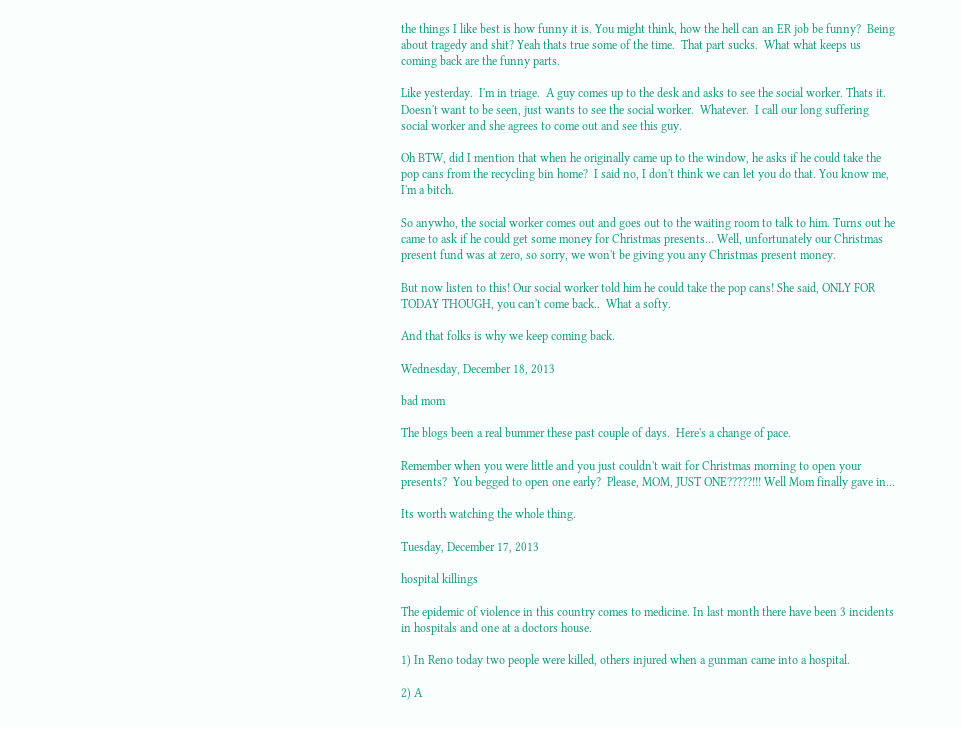the things I like best is how funny it is. You might think, how the hell can an ER job be funny?  Being about tragedy and shit? Yeah thats true some of the time.  That part sucks.  What what keeps us coming back are the funny parts.

Like yesterday.  I'm in triage.  A guy comes up to the desk and asks to see the social worker. Thats it. Doesn't want to be seen, just wants to see the social worker.  Whatever.  I call our long suffering social worker and she agrees to come out and see this guy.

Oh BTW, did I mention that when he originally came up to the window, he asks if he could take the pop cans from the recycling bin home?  I said no, I don't think we can let you do that. You know me, I'm a bitch.

So anywho, the social worker comes out and goes out to the waiting room to talk to him. Turns out he came to ask if he could get some money for Christmas presents... Well, unfortunately our Christmas present fund was at zero, so sorry, we won't be giving you any Christmas present money.

But now listen to this! Our social worker told him he could take the pop cans! She said, ONLY FOR TODAY THOUGH, you can't come back..  What a softy.

And that folks is why we keep coming back.

Wednesday, December 18, 2013

bad mom

The blogs been a real bummer these past couple of days.  Here's a change of pace.

Remember when you were little and you just couldn't wait for Christmas morning to open your presents?  You begged to open one early?  Please, MOM, JUST ONE?????!!! Well Mom finally gave in...

Its worth watching the whole thing.

Tuesday, December 17, 2013

hospital killings

The epidemic of violence in this country comes to medicine. In last month there have been 3 incidents in hospitals and one at a doctors house.

1) In Reno today two people were killed, others injured when a gunman came into a hospital.

2) A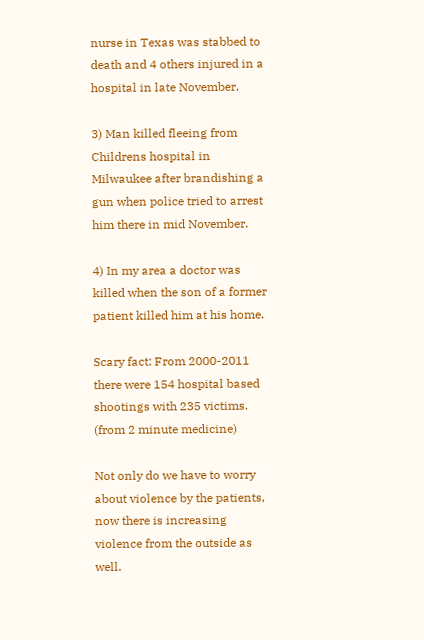nurse in Texas was stabbed to death and 4 others injured in a hospital in late November.

3) Man killed fleeing from Childrens hospital in Milwaukee after brandishing a gun when police tried to arrest him there in mid November.

4) In my area a doctor was killed when the son of a former patient killed him at his home.

Scary fact: From 2000-2011 there were 154 hospital based shootings with 235 victims.  (from 2 minute medicine)

Not only do we have to worry about violence by the patients, now there is increasing violence from the outside as well.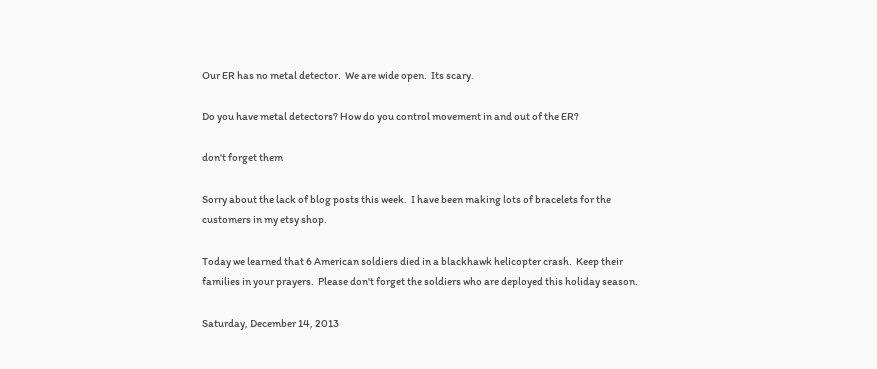Our ER has no metal detector.  We are wide open.  Its scary.

Do you have metal detectors? How do you control movement in and out of the ER?

don't forget them

Sorry about the lack of blog posts this week.  I have been making lots of bracelets for the customers in my etsy shop.

Today we learned that 6 American soldiers died in a blackhawk helicopter crash.  Keep their families in your prayers.  Please don't forget the soldiers who are deployed this holiday season.

Saturday, December 14, 2013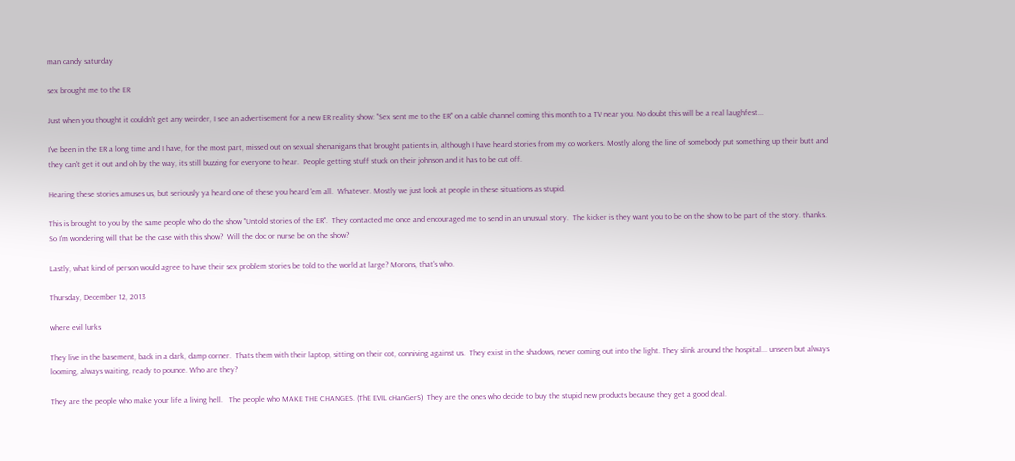man candy saturday

sex brought me to the ER

Just when you thought it couldn't get any weirder, I see an advertisement for a new ER reality show: "Sex sent me to the ER" on a cable channel coming this month to a TV near you. No doubt this will be a real laughfest...

I've been in the ER a long time and I have, for the most part, missed out on sexual shenanigans that brought patients in, although I have heard stories from my co workers. Mostly along the line of somebody put something up their butt and they can't get it out and oh by the way, its still buzzing for everyone to hear.  People getting stuff stuck on their johnson and it has to be cut off.

Hearing these stories amuses us, but seriously ya heard one of these you heard 'em all.  Whatever. Mostly we just look at people in these situations as stupid.

This is brought to you by the same people who do the show "Untold stories of the ER".  They contacted me once and encouraged me to send in an unusual story.  The kicker is they want you to be on the show to be part of the story. thanks.  So I'm wondering will that be the case with this show?  Will the doc or nurse be on the show?

Lastly, what kind of person would agree to have their sex problem stories be told to the world at large? Morons, that's who.

Thursday, December 12, 2013

where evil lurks

They live in the basement, back in a dark, damp corner.  Thats them with their laptop, sitting on their cot, conniving against us.  They exist in the shadows, never coming out into the light. They slink around the hospital... unseen but always looming, always waiting, ready to pounce. Who are they?

They are the people who make your life a living hell.   The people who MAKE THE CHANGES. (ThE EVIL cHanGerS)  They are the ones who decide to buy the stupid new products because they get a good deal.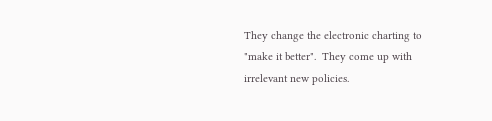They change the electronic charting to "make it better".  They come up with irrelevant new policies.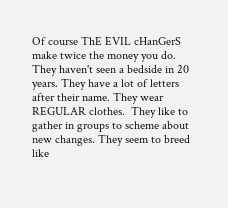Of course ThE EVIL cHanGerS make twice the money you do. They haven't seen a bedside in 20 years. They have a lot of letters after their name. They wear REGULAR clothes.  They like to gather in groups to scheme about new changes. They seem to breed like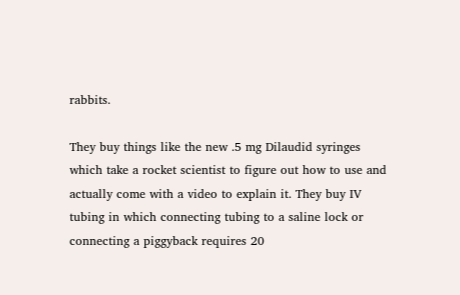rabbits.

They buy things like the new .5 mg Dilaudid syringes which take a rocket scientist to figure out how to use and actually come with a video to explain it. They buy IV tubing in which connecting tubing to a saline lock or connecting a piggyback requires 20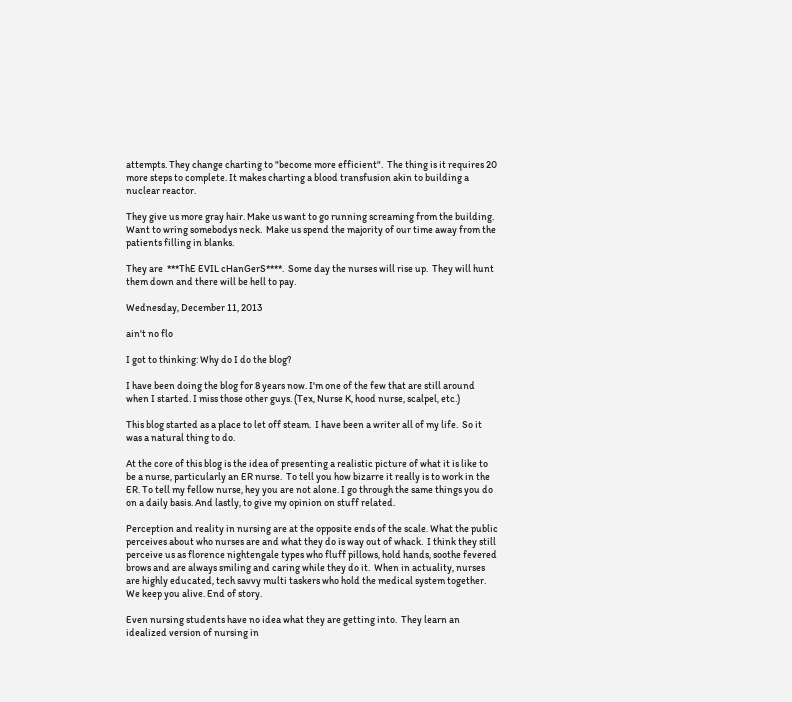attempts. They change charting to "become more efficient".  The thing is it requires 20 more steps to complete. It makes charting a blood transfusion akin to building a nuclear reactor.

They give us more gray hair. Make us want to go running screaming from the building.  Want to wring somebodys neck.  Make us spend the majority of our time away from the patients filling in blanks.

They are  ***ThE EVIL cHanGerS****.  Some day the nurses will rise up.  They will hunt them down and there will be hell to pay.

Wednesday, December 11, 2013

ain't no flo

I got to thinking: Why do I do the blog?

I have been doing the blog for 8 years now. I'm one of the few that are still around when I started. I miss those other guys. (Tex, Nurse K, hood nurse, scalpel, etc.)

This blog started as a place to let off steam.  I have been a writer all of my life.  So it was a natural thing to do.

At the core of this blog is the idea of presenting a realistic picture of what it is like to be a nurse, particularly an ER nurse.  To tell you how bizarre it really is to work in the ER. To tell my fellow nurse, hey you are not alone. I go through the same things you do on a daily basis. And lastly, to give my opinion on stuff related.

Perception and reality in nursing are at the opposite ends of the scale. What the public perceives about who nurses are and what they do is way out of whack.  I think they still perceive us as florence nightengale types who fluff pillows, hold hands, soothe fevered brows and are always smiling and caring while they do it.  When in actuality, nurses are highly educated, tech savvy multi taskers who hold the medical system together. We keep you alive. End of story.

Even nursing students have no idea what they are getting into.  They learn an idealized version of nursing in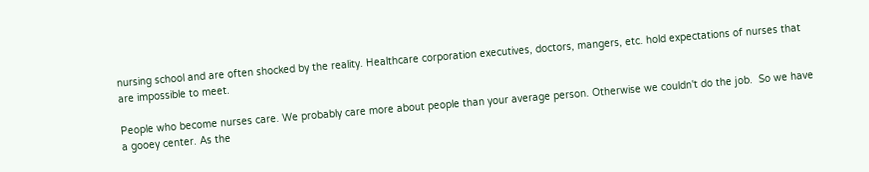nursing school and are often shocked by the reality. Healthcare corporation executives, doctors, mangers, etc. hold expectations of nurses that are impossible to meet.

People who become nurses care. We probably care more about people than your average person. Otherwise we couldn't do the job.  So we have a gooey center. As the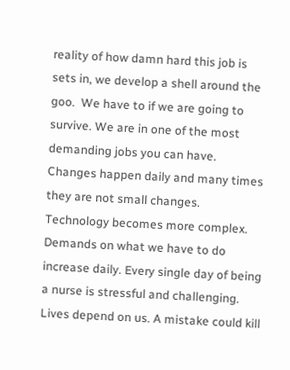reality of how damn hard this job is sets in, we develop a shell around the goo.  We have to if we are going to survive. We are in one of the most demanding jobs you can have.  Changes happen daily and many times they are not small changes. Technology becomes more complex. Demands on what we have to do increase daily. Every single day of being a nurse is stressful and challenging. Lives depend on us. A mistake could kill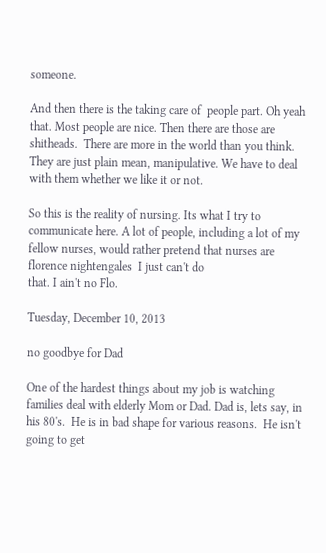someone.

And then there is the taking care of  people part. Oh yeah that. Most people are nice. Then there are those are shitheads.  There are more in the world than you think. They are just plain mean, manipulative. We have to deal with them whether we like it or not.

So this is the reality of nursing. Its what I try to communicate here. A lot of people, including a lot of my fellow nurses, would rather pretend that nurses are florence nightengales  I just can't do
that. I ain't no Flo.

Tuesday, December 10, 2013

no goodbye for Dad

One of the hardest things about my job is watching families deal with elderly Mom or Dad. Dad is, lets say, in his 80's.  He is in bad shape for various reasons.  He isn't going to get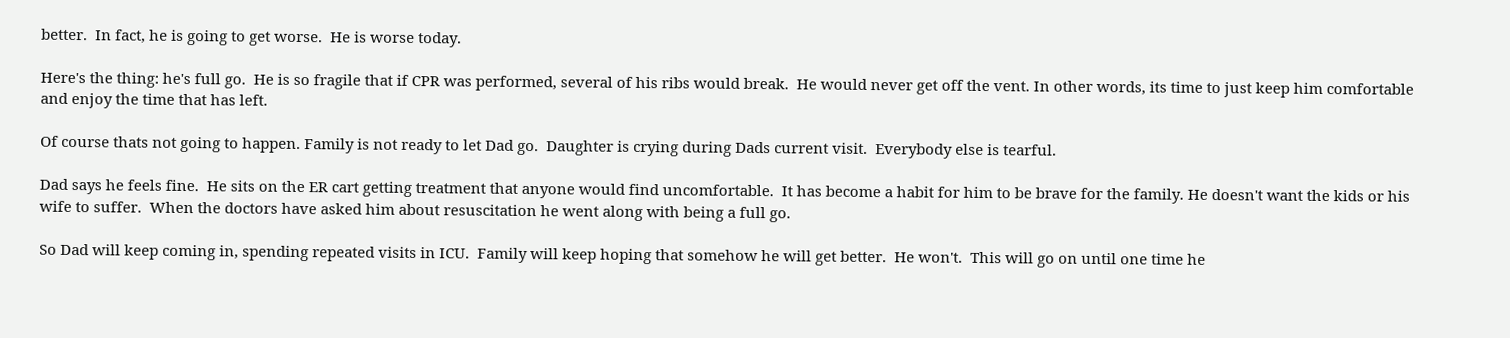better.  In fact, he is going to get worse.  He is worse today.

Here's the thing: he's full go.  He is so fragile that if CPR was performed, several of his ribs would break.  He would never get off the vent. In other words, its time to just keep him comfortable and enjoy the time that has left.

Of course thats not going to happen. Family is not ready to let Dad go.  Daughter is crying during Dads current visit.  Everybody else is tearful.

Dad says he feels fine.  He sits on the ER cart getting treatment that anyone would find uncomfortable.  It has become a habit for him to be brave for the family. He doesn't want the kids or his wife to suffer.  When the doctors have asked him about resuscitation he went along with being a full go.

So Dad will keep coming in, spending repeated visits in ICU.  Family will keep hoping that somehow he will get better.  He won't.  This will go on until one time he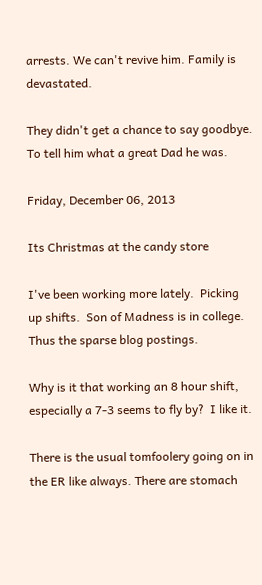arrests. We can't revive him. Family is devastated.

They didn't get a chance to say goodbye. To tell him what a great Dad he was.

Friday, December 06, 2013

Its Christmas at the candy store

I've been working more lately.  Picking up shifts.  Son of Madness is in college.  Thus the sparse blog postings.

Why is it that working an 8 hour shift, especially a 7-3 seems to fly by?  I like it.

There is the usual tomfoolery going on in the ER like always. There are stomach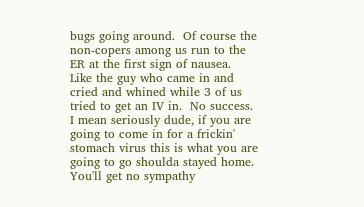bugs going around.  Of course the non-copers among us run to the ER at the first sign of nausea.  Like the guy who came in and cried and whined while 3 of us tried to get an IV in.  No success.  I mean seriously dude, if you are going to come in for a frickin' stomach virus this is what you are going to go shoulda stayed home.  You'll get no sympathy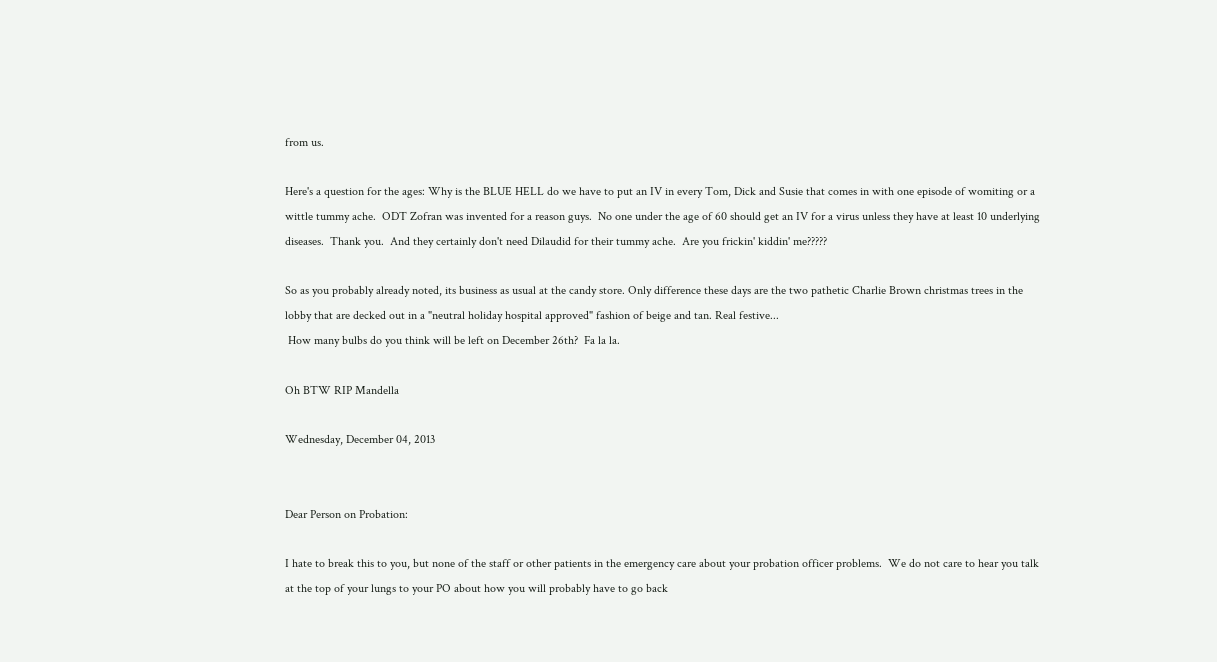from us.

Here's a question for the ages: Why is the BLUE HELL do we have to put an IV in every Tom, Dick and Susie that comes in with one episode of womiting or a wittle tummy ache.  ODT Zofran was invented for a reason guys.  No one under the age of 60 should get an IV for a virus unless they have at least 10 underlying diseases.  Thank you.  And they certainly don't need Dilaudid for their tummy ache.  Are you frickin' kiddin' me?????

So as you probably already noted, its business as usual at the candy store. Only difference these days are the two pathetic Charlie Brown christmas trees in the lobby that are decked out in a "neutral holiday hospital approved" fashion of beige and tan. Real festive...
 How many bulbs do you think will be left on December 26th?  Fa la la.

Oh BTW RIP Mandella

Wednesday, December 04, 2013


Dear Person on Probation:

I hate to break this to you, but none of the staff or other patients in the emergency care about your probation officer problems.  We do not care to hear you talk at the top of your lungs to your PO about how you will probably have to go back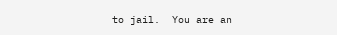to jail.  You are an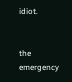idiot.


the emergency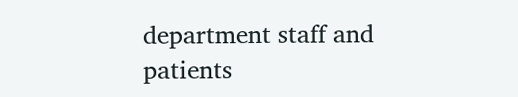department staff and patients